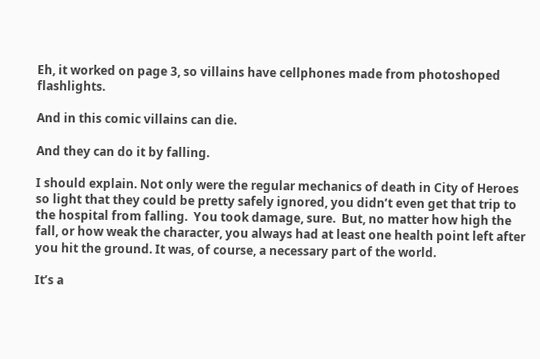Eh, it worked on page 3, so villains have cellphones made from photoshoped flashlights.

And in this comic villains can die.

And they can do it by falling.

I should explain. Not only were the regular mechanics of death in City of Heroes so light that they could be pretty safely ignored, you didn’t even get that trip to the hospital from falling.  You took damage, sure.  But, no matter how high the fall, or how weak the character, you always had at least one health point left after you hit the ground. It was, of course, a necessary part of the world.

It’s a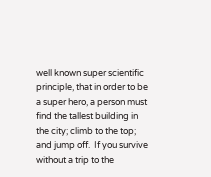well known super scientific principle, that in order to be a super hero, a person must find the tallest building in the city; climb to the top; and jump off.  If you survive without a trip to the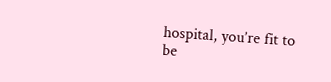hospital, you’re fit to be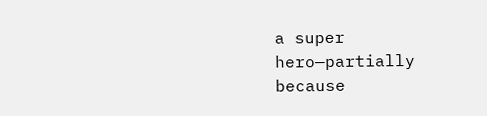a super hero—partially because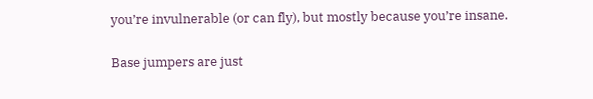you’re invulnerable (or can fly), but mostly because you’re insane.

Base jumpers are just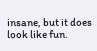insane, but it does look like fun.